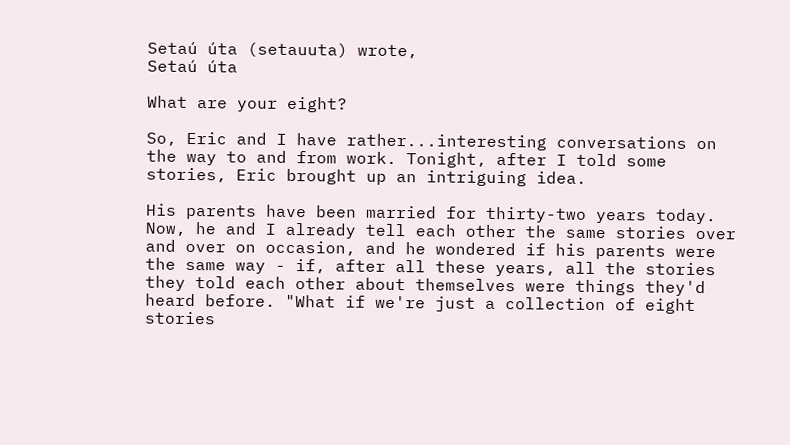Setaú úta (setauuta) wrote,
Setaú úta

What are your eight?

So, Eric and I have rather...interesting conversations on the way to and from work. Tonight, after I told some stories, Eric brought up an intriguing idea.

His parents have been married for thirty-two years today. Now, he and I already tell each other the same stories over and over on occasion, and he wondered if his parents were the same way - if, after all these years, all the stories they told each other about themselves were things they'd heard before. "What if we're just a collection of eight stories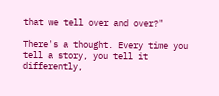that we tell over and over?"

There's a thought. Every time you tell a story, you tell it differently,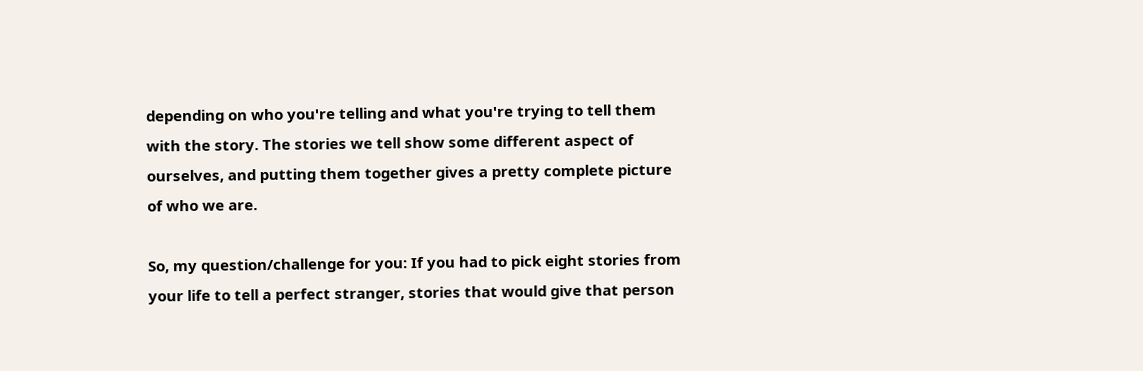depending on who you're telling and what you're trying to tell them with the story. The stories we tell show some different aspect of ourselves, and putting them together gives a pretty complete picture of who we are.

So, my question/challenge for you: If you had to pick eight stories from your life to tell a perfect stranger, stories that would give that person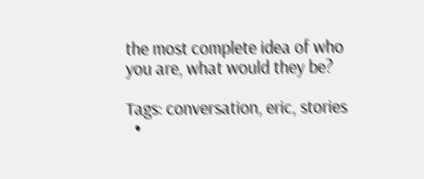the most complete idea of who you are, what would they be?

Tags: conversation, eric, stories
  •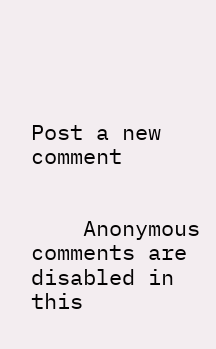Post a new comment


    Anonymous comments are disabled in this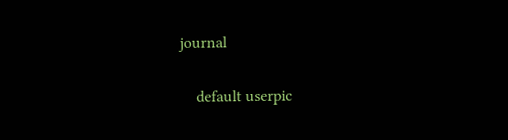journal

    default userpic